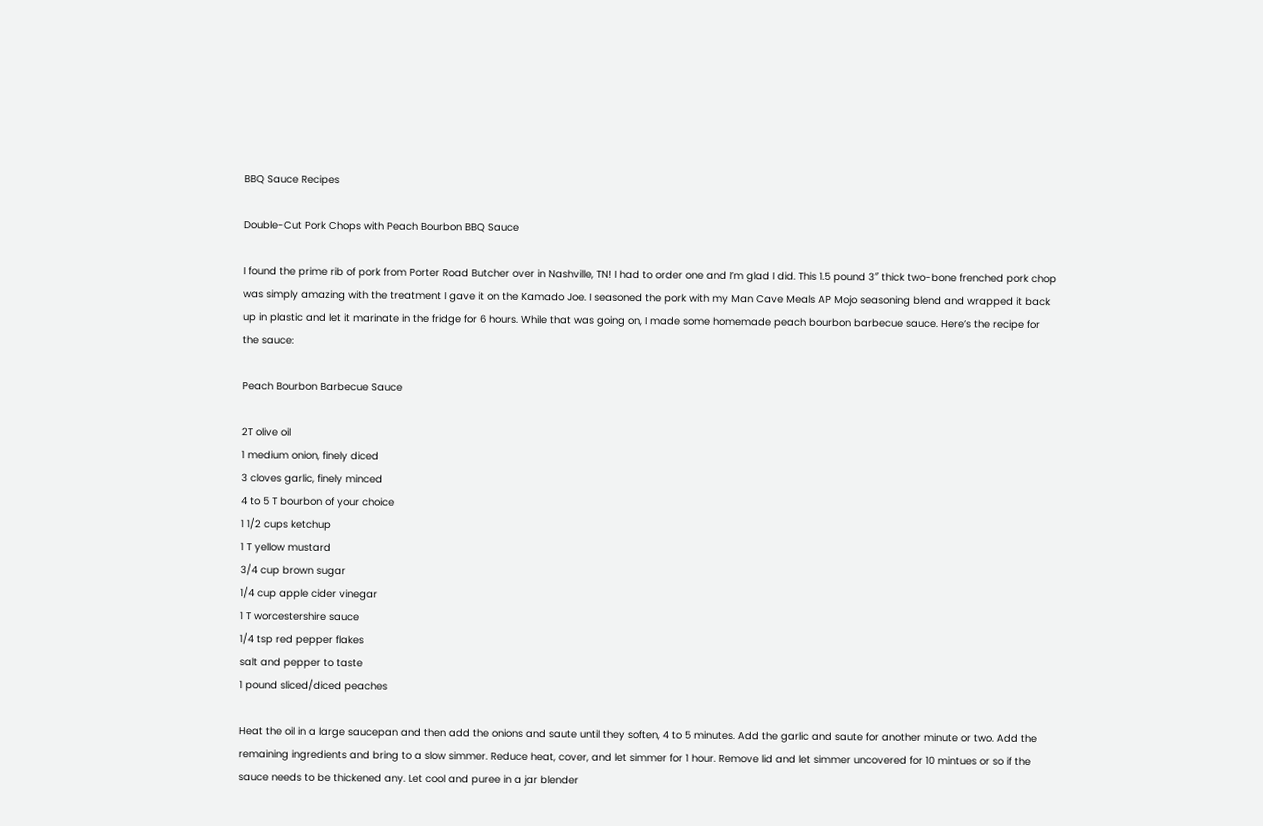BBQ Sauce Recipes

Double-Cut Pork Chops with Peach Bourbon BBQ Sauce

I found the prime rib of pork from Porter Road Butcher over in Nashville, TN! I had to order one and I’m glad I did. This 1.5 pound 3″ thick two-bone frenched pork chop was simply amazing with the treatment I gave it on the Kamado Joe. I seasoned the pork with my Man Cave Meals AP Mojo seasoning blend and wrapped it back up in plastic and let it marinate in the fridge for 6 hours. While that was going on, I made some homemade peach bourbon barbecue sauce. Here’s the recipe for the sauce:

Peach Bourbon Barbecue Sauce

2T olive oil
1 medium onion, finely diced
3 cloves garlic, finely minced
4 to 5 T bourbon of your choice
1 1/2 cups ketchup
1 T yellow mustard
3/4 cup brown sugar
1/4 cup apple cider vinegar
1 T worcestershire sauce
1/4 tsp red pepper flakes
salt and pepper to taste
1 pound sliced/diced peaches

Heat the oil in a large saucepan and then add the onions and saute until they soften, 4 to 5 minutes. Add the garlic and saute for another minute or two. Add the remaining ingredients and bring to a slow simmer. Reduce heat, cover, and let simmer for 1 hour. Remove lid and let simmer uncovered for 10 mintues or so if the sauce needs to be thickened any. Let cool and puree in a jar blender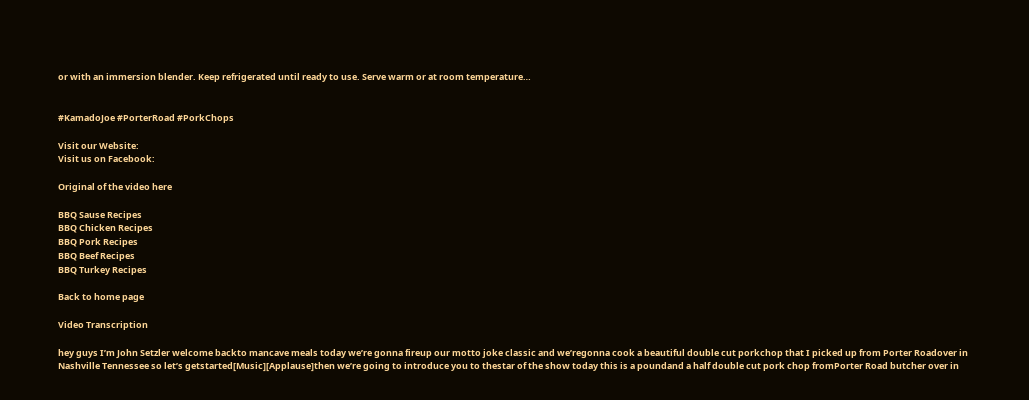or with an immersion blender. Keep refrigerated until ready to use. Serve warm or at room temperature…


#KamadoJoe #PorterRoad #PorkChops

Visit our Website:
Visit us on Facebook:

Original of the video here

BBQ Sause Recipes
BBQ Chicken Recipes
BBQ Pork Recipes
BBQ Beef Recipes
BBQ Turkey Recipes

Back to home page

Video Transcription

hey guys I’m John Setzler welcome backto mancave meals today we’re gonna fireup our motto joke classic and we’regonna cook a beautiful double cut porkchop that I picked up from Porter Roadover in Nashville Tennessee so let’s getstarted[Music][Applause]then we’re going to introduce you to thestar of the show today this is a poundand a half double cut pork chop fromPorter Road butcher over in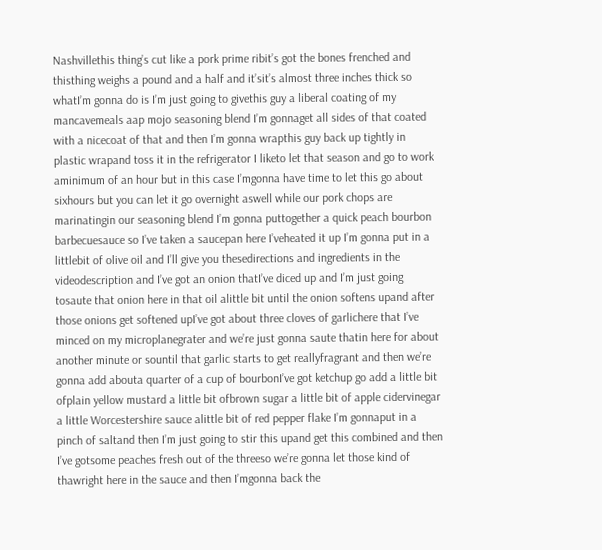Nashvillethis thing’s cut like a pork prime ribit’s got the bones frenched and thisthing weighs a pound and a half and it’sit’s almost three inches thick so whatI’m gonna do is I’m just going to givethis guy a liberal coating of my mancavemeals aap mojo seasoning blend I’m gonnaget all sides of that coated with a nicecoat of that and then I’m gonna wrapthis guy back up tightly in plastic wrapand toss it in the refrigerator I liketo let that season and go to work aminimum of an hour but in this case I’mgonna have time to let this go about sixhours but you can let it go overnight aswell while our pork chops are marinatingin our seasoning blend I’m gonna puttogether a quick peach bourbon barbecuesauce so I’ve taken a saucepan here I’veheated it up I’m gonna put in a littlebit of olive oil and I’ll give you thesedirections and ingredients in the videodescription and I’ve got an onion thatI’ve diced up and I’m just going tosaute that onion here in that oil alittle bit until the onion softens upand after those onions get softened upI’ve got about three cloves of garlichere that I’ve minced on my microplanegrater and we’re just gonna saute thatin here for about another minute or sountil that garlic starts to get reallyfragrant and then we’re gonna add abouta quarter of a cup of bourbonI’ve got ketchup go add a little bit ofplain yellow mustard a little bit ofbrown sugar a little bit of apple cidervinegar a little Worcestershire sauce alittle bit of red pepper flake I’m gonnaput in a pinch of saltand then I’m just going to stir this upand get this combined and then I’ve gotsome peaches fresh out of the threeso we’re gonna let those kind of thawright here in the sauce and then I’mgonna back the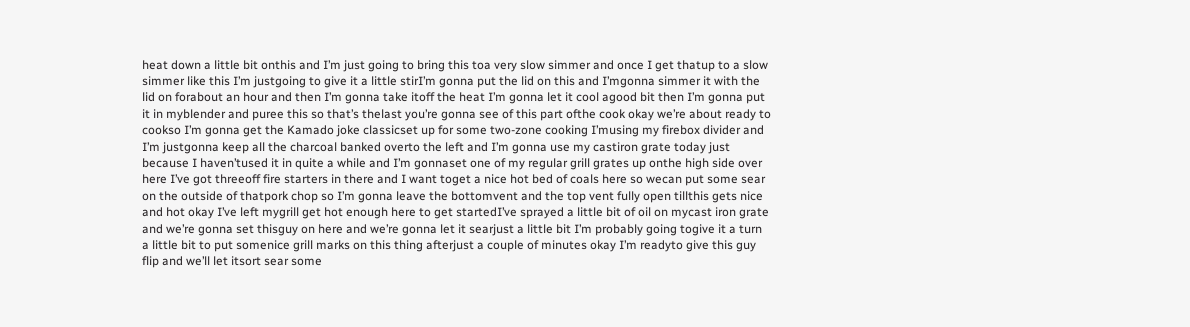heat down a little bit onthis and I’m just going to bring this toa very slow simmer and once I get thatup to a slow simmer like this I’m justgoing to give it a little stirI’m gonna put the lid on this and I’mgonna simmer it with the lid on forabout an hour and then I’m gonna take itoff the heat I’m gonna let it cool agood bit then I’m gonna put it in myblender and puree this so that’s thelast you’re gonna see of this part ofthe cook okay we’re about ready to cookso I’m gonna get the Kamado joke classicset up for some two-zone cooking I’musing my firebox divider and I’m justgonna keep all the charcoal banked overto the left and I’m gonna use my castiron grate today just because I haven’tused it in quite a while and I’m gonnaset one of my regular grill grates up onthe high side over here I’ve got threeoff fire starters in there and I want toget a nice hot bed of coals here so wecan put some sear on the outside of thatpork chop so I’m gonna leave the bottomvent and the top vent fully open tillthis gets nice and hot okay I’ve left mygrill get hot enough here to get startedI’ve sprayed a little bit of oil on mycast iron grate and we’re gonna set thisguy on here and we’re gonna let it searjust a little bit I’m probably going togive it a turn a little bit to put somenice grill marks on this thing afterjust a couple of minutes okay I’m readyto give this guy flip and we’ll let itsort sear some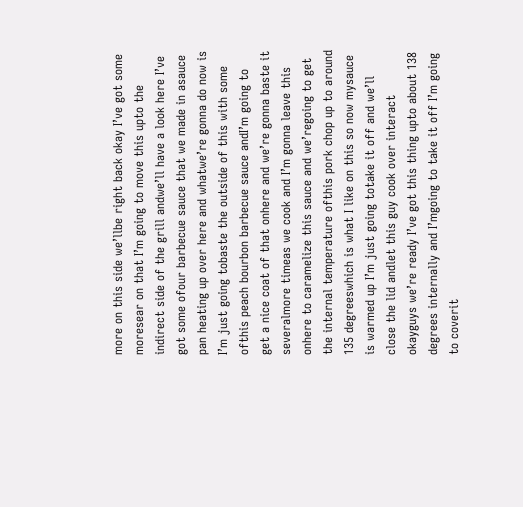more on this side we’llbe right back okay I’ve got some moresear on that I’m going to move this upto the indirect side of the grill andwe’ll have a look here I’ve got some ofour barbecue sauce that we made in asauce pan heating up over here and whatwe’re gonna do now is I’m just going tobaste the outside of this with some ofthis peach bourbon barbecue sauce andI’m going to get a nice coat of that onhere and we’re gonna baste it severalmore timeas we cook and I’m gonna leave this onhere to caramelize this sauce and we’regoing to get the internal temperature ofthis pork chop up to around 135 degreeswhich is what I like on this so now mysauce is warmed up I’m just going totake it off and we’ll close the lid andlet this guy cook over interact okayguys we’re ready I’ve got this thing upto about 138 degrees internally and I’mgoing to take it off I’m going to coverit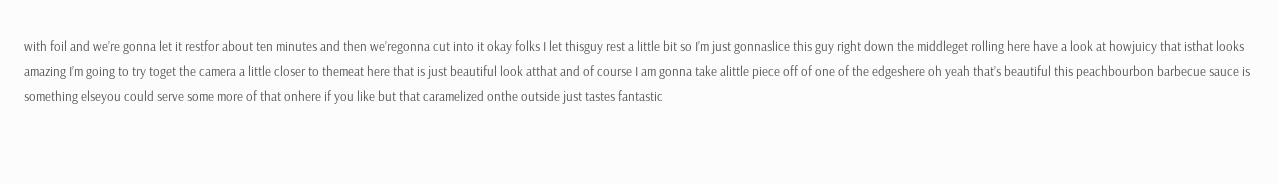with foil and we’re gonna let it restfor about ten minutes and then we’regonna cut into it okay folks I let thisguy rest a little bit so I’m just gonnaslice this guy right down the middleget rolling here have a look at howjuicy that isthat looks amazing I’m going to try toget the camera a little closer to themeat here that is just beautiful look atthat and of course I am gonna take alittle piece off of one of the edgeshere oh yeah that’s beautiful this peachbourbon barbecue sauce is something elseyou could serve some more of that onhere if you like but that caramelized onthe outside just tastes fantastic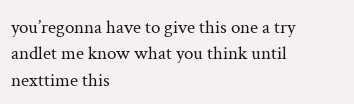you’regonna have to give this one a try andlet me know what you think until nexttime this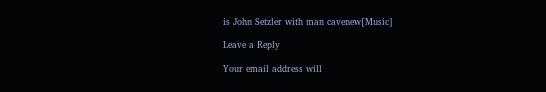is John Setzler with man cavenew[Music]

Leave a Reply

Your email address will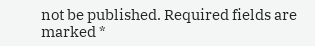not be published. Required fields are marked *